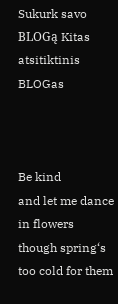Sukurk savo BLOGą Kitas atsitiktinis BLOGas



Be kind
and let me dance in flowers
though spring‘s too cold for them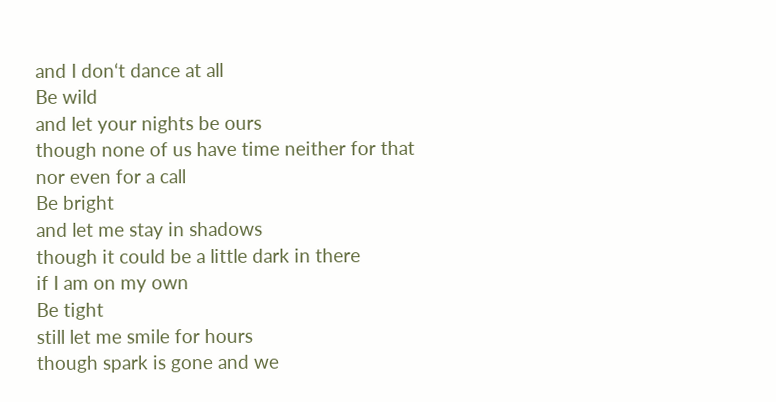and I don‘t dance at all
Be wild
and let your nights be ours
though none of us have time neither for that
nor even for a call
Be bright
and let me stay in shadows
though it could be a little dark in there
if I am on my own
Be tight
still let me smile for hours
though spark is gone and we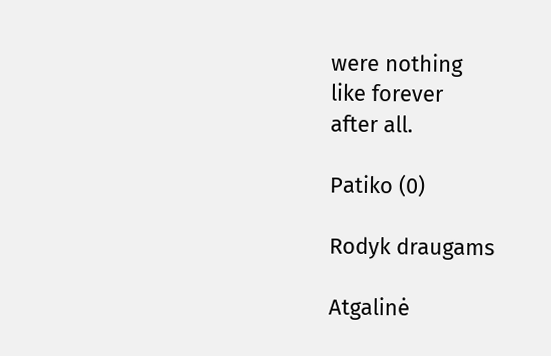were nothing
like forever
after all.

Patiko (0)

Rodyk draugams

Atgalinė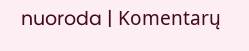nuoroda | Komentarų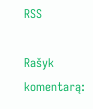RSS

Rašyk komentarą: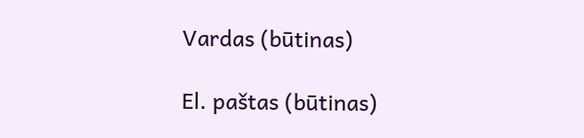Vardas (būtinas)

El. paštas (būtinas)